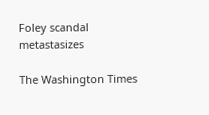Foley scandal metastasizes

The Washington Times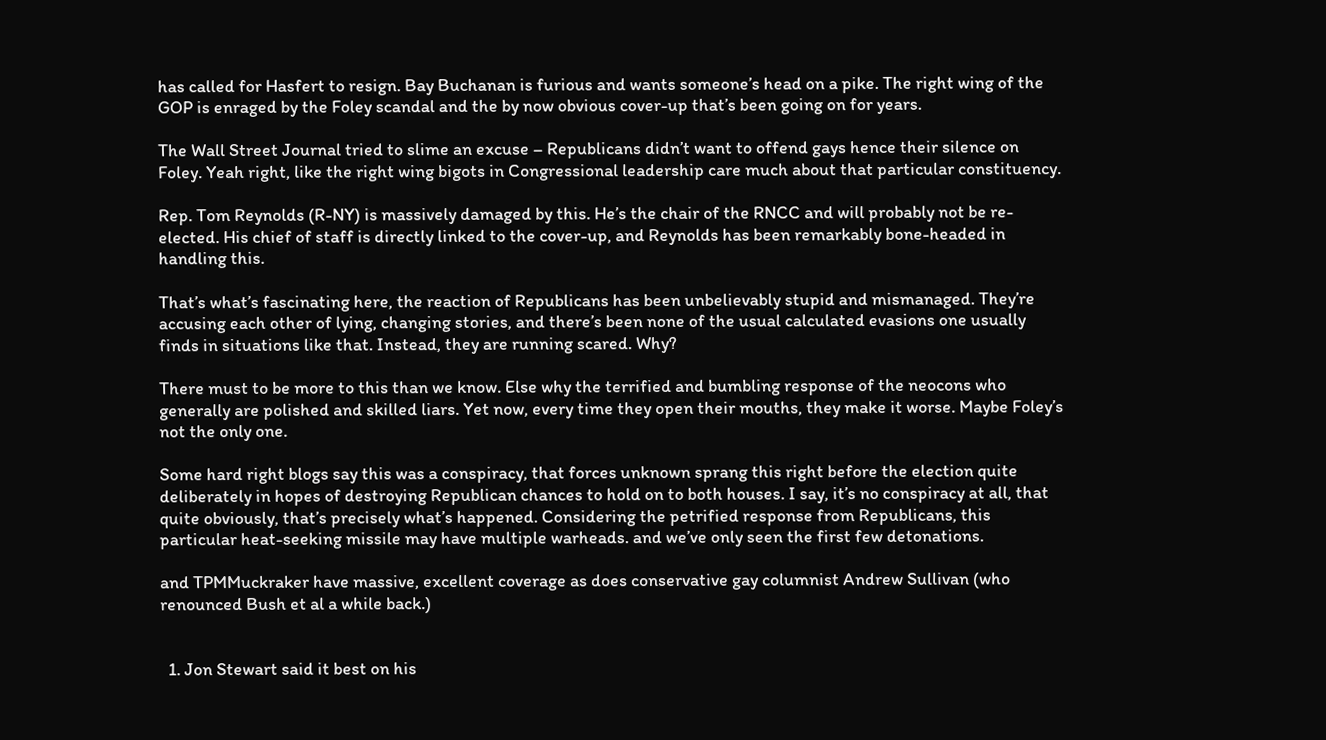has called for Hasfert to resign. Bay Buchanan is furious and wants someone’s head on a pike. The right wing of the GOP is enraged by the Foley scandal and the by now obvious cover-up that’s been going on for years.

The Wall Street Journal tried to slime an excuse – Republicans didn’t want to offend gays hence their silence on Foley. Yeah right, like the right wing bigots in Congressional leadership care much about that particular constituency.

Rep. Tom Reynolds (R-NY) is massively damaged by this. He’s the chair of the RNCC and will probably not be re-elected. His chief of staff is directly linked to the cover-up, and Reynolds has been remarkably bone-headed in handling this.

That’s what’s fascinating here, the reaction of Republicans has been unbelievably stupid and mismanaged. They’re accusing each other of lying, changing stories, and there’s been none of the usual calculated evasions one usually finds in situations like that. Instead, they are running scared. Why?

There must to be more to this than we know. Else why the terrified and bumbling response of the neocons who generally are polished and skilled liars. Yet now, every time they open their mouths, they make it worse. Maybe Foley’s not the only one.

Some hard right blogs say this was a conspiracy, that forces unknown sprang this right before the election quite deliberately in hopes of destroying Republican chances to hold on to both houses. I say, it’s no conspiracy at all, that quite obviously, that’s precisely what’s happened. Considering the petrified response from Republicans, this particular heat-seeking missile may have multiple warheads. and we’ve only seen the first few detonations.

and TPMMuckraker have massive, excellent coverage as does conservative gay columnist Andrew Sullivan (who renounced Bush et al a while back.)


  1. Jon Stewart said it best on his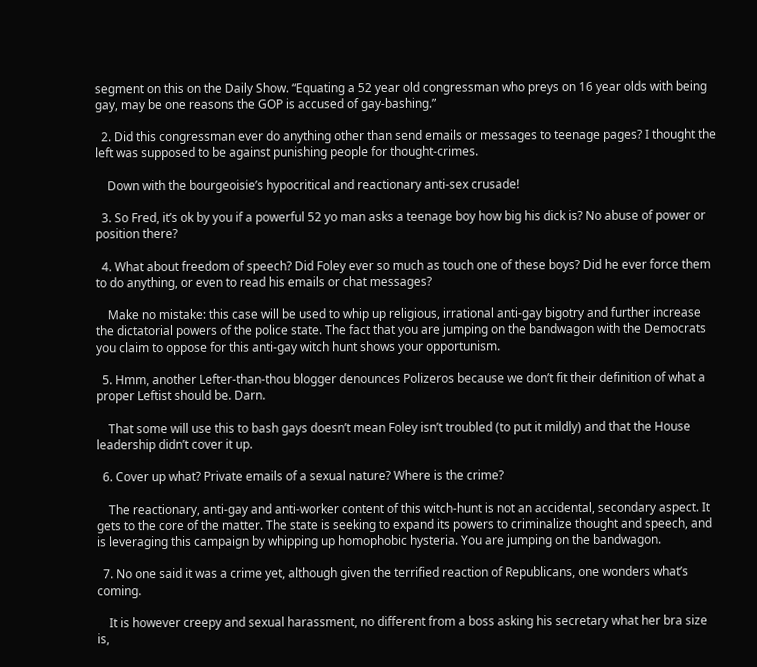segment on this on the Daily Show. “Equating a 52 year old congressman who preys on 16 year olds with being gay, may be one reasons the GOP is accused of gay-bashing.”

  2. Did this congressman ever do anything other than send emails or messages to teenage pages? I thought the left was supposed to be against punishing people for thought-crimes.

    Down with the bourgeoisie’s hypocritical and reactionary anti-sex crusade!

  3. So Fred, it’s ok by you if a powerful 52 yo man asks a teenage boy how big his dick is? No abuse of power or position there?

  4. What about freedom of speech? Did Foley ever so much as touch one of these boys? Did he ever force them to do anything, or even to read his emails or chat messages?

    Make no mistake: this case will be used to whip up religious, irrational anti-gay bigotry and further increase the dictatorial powers of the police state. The fact that you are jumping on the bandwagon with the Democrats you claim to oppose for this anti-gay witch hunt shows your opportunism.

  5. Hmm, another Lefter-than-thou blogger denounces Polizeros because we don’t fit their definition of what a proper Leftist should be. Darn.

    That some will use this to bash gays doesn’t mean Foley isn’t troubled (to put it mildly) and that the House leadership didn’t cover it up.

  6. Cover up what? Private emails of a sexual nature? Where is the crime?

    The reactionary, anti-gay and anti-worker content of this witch-hunt is not an accidental, secondary aspect. It gets to the core of the matter. The state is seeking to expand its powers to criminalize thought and speech, and is leveraging this campaign by whipping up homophobic hysteria. You are jumping on the bandwagon.

  7. No one said it was a crime yet, although given the terrified reaction of Republicans, one wonders what’s coming.

    It is however creepy and sexual harassment, no different from a boss asking his secretary what her bra size is,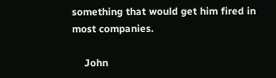something that would get him fired in most companies.

    John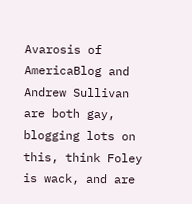Avarosis of AmericaBlog and Andrew Sullivan are both gay, blogging lots on this, think Foley is wack, and are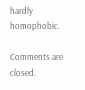hardly homophobic.

Comments are closed.